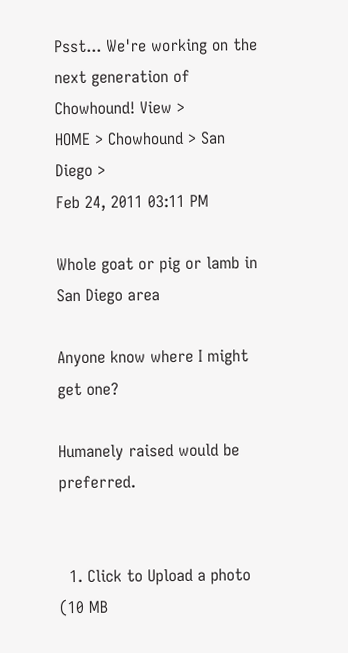Psst... We're working on the next generation of Chowhound! View >
HOME > Chowhound > San Diego >
Feb 24, 2011 03:11 PM

Whole goat or pig or lamb in San Diego area

Anyone know where I might get one?

Humanely raised would be preferred.


  1. Click to Upload a photo (10 MB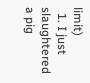limit)
  1. I just slaughtered a pig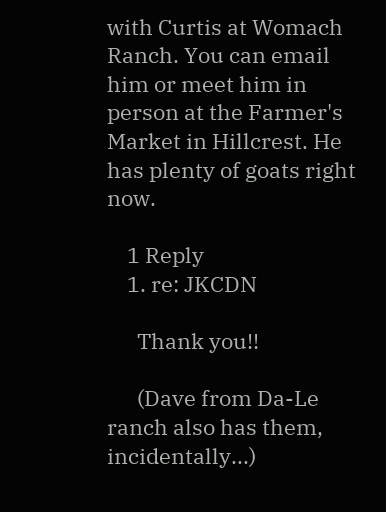with Curtis at Womach Ranch. You can email him or meet him in person at the Farmer's Market in Hillcrest. He has plenty of goats right now.

    1 Reply
    1. re: JKCDN

      Thank you!!

      (Dave from Da-Le ranch also has them, incidentally...)